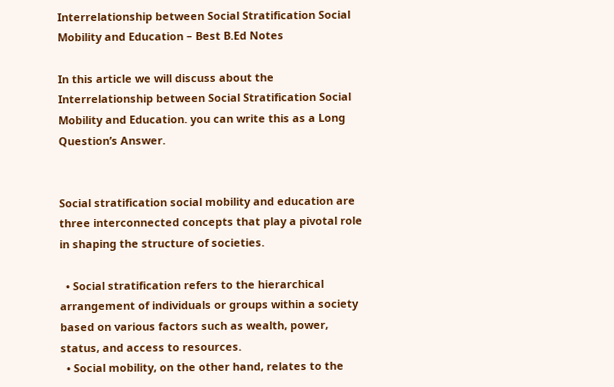Interrelationship between Social Stratification Social Mobility and Education – Best B.Ed Notes

In this article we will discuss about the Interrelationship between Social Stratification Social Mobility and Education. you can write this as a Long Question’s Answer.


Social stratification social mobility and education are three interconnected concepts that play a pivotal role in shaping the structure of societies.

  • Social stratification refers to the hierarchical arrangement of individuals or groups within a society based on various factors such as wealth, power, status, and access to resources.
  • Social mobility, on the other hand, relates to the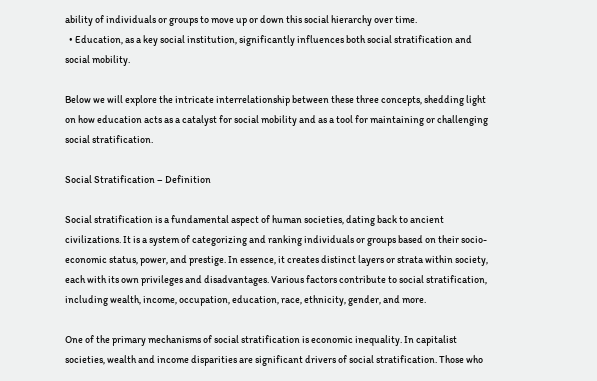ability of individuals or groups to move up or down this social hierarchy over time.
  • Education, as a key social institution, significantly influences both social stratification and social mobility.

Below we will explore the intricate interrelationship between these three concepts, shedding light on how education acts as a catalyst for social mobility and as a tool for maintaining or challenging social stratification.

Social Stratification – Definition

Social stratification is a fundamental aspect of human societies, dating back to ancient civilizations. It is a system of categorizing and ranking individuals or groups based on their socio-economic status, power, and prestige. In essence, it creates distinct layers or strata within society, each with its own privileges and disadvantages. Various factors contribute to social stratification, including wealth, income, occupation, education, race, ethnicity, gender, and more.

One of the primary mechanisms of social stratification is economic inequality. In capitalist societies, wealth and income disparities are significant drivers of social stratification. Those who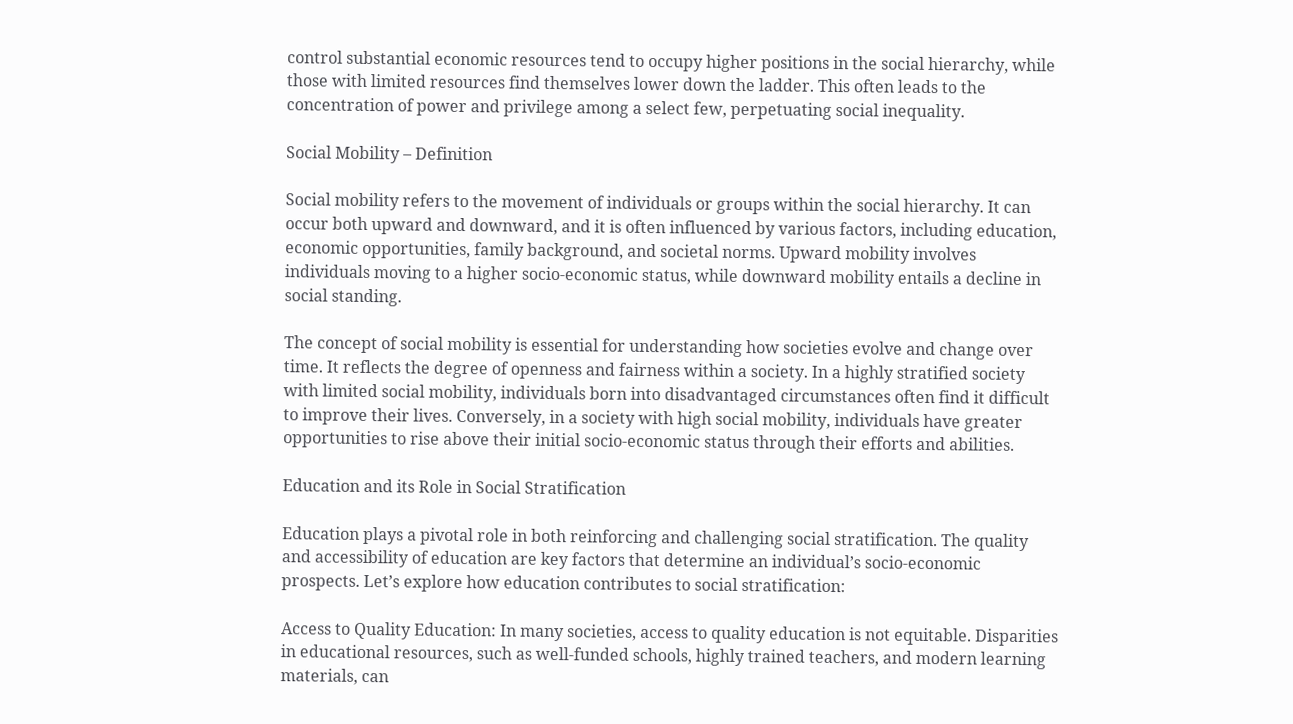control substantial economic resources tend to occupy higher positions in the social hierarchy, while those with limited resources find themselves lower down the ladder. This often leads to the concentration of power and privilege among a select few, perpetuating social inequality.

Social Mobility – Definition

Social mobility refers to the movement of individuals or groups within the social hierarchy. It can occur both upward and downward, and it is often influenced by various factors, including education, economic opportunities, family background, and societal norms. Upward mobility involves individuals moving to a higher socio-economic status, while downward mobility entails a decline in social standing.

The concept of social mobility is essential for understanding how societies evolve and change over time. It reflects the degree of openness and fairness within a society. In a highly stratified society with limited social mobility, individuals born into disadvantaged circumstances often find it difficult to improve their lives. Conversely, in a society with high social mobility, individuals have greater opportunities to rise above their initial socio-economic status through their efforts and abilities.

Education and its Role in Social Stratification

Education plays a pivotal role in both reinforcing and challenging social stratification. The quality and accessibility of education are key factors that determine an individual’s socio-economic prospects. Let’s explore how education contributes to social stratification:

Access to Quality Education: In many societies, access to quality education is not equitable. Disparities in educational resources, such as well-funded schools, highly trained teachers, and modern learning materials, can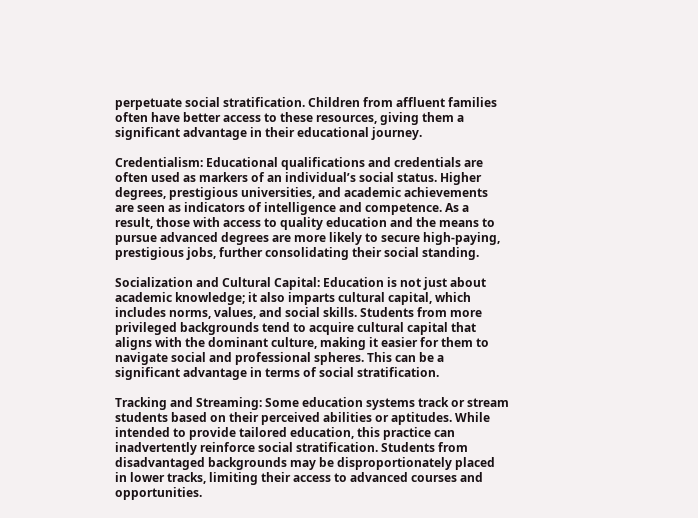perpetuate social stratification. Children from affluent families often have better access to these resources, giving them a significant advantage in their educational journey.

Credentialism: Educational qualifications and credentials are often used as markers of an individual’s social status. Higher degrees, prestigious universities, and academic achievements are seen as indicators of intelligence and competence. As a result, those with access to quality education and the means to pursue advanced degrees are more likely to secure high-paying, prestigious jobs, further consolidating their social standing.

Socialization and Cultural Capital: Education is not just about academic knowledge; it also imparts cultural capital, which includes norms, values, and social skills. Students from more privileged backgrounds tend to acquire cultural capital that aligns with the dominant culture, making it easier for them to navigate social and professional spheres. This can be a significant advantage in terms of social stratification.

Tracking and Streaming: Some education systems track or stream students based on their perceived abilities or aptitudes. While intended to provide tailored education, this practice can inadvertently reinforce social stratification. Students from disadvantaged backgrounds may be disproportionately placed in lower tracks, limiting their access to advanced courses and opportunities.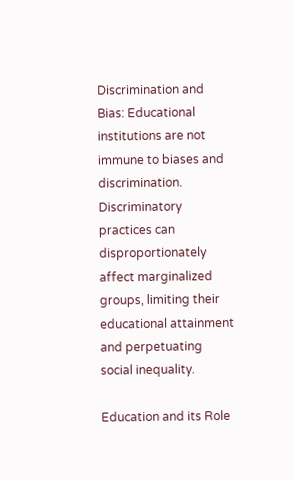Discrimination and Bias: Educational institutions are not immune to biases and discrimination. Discriminatory practices can disproportionately affect marginalized groups, limiting their educational attainment and perpetuating social inequality.

Education and its Role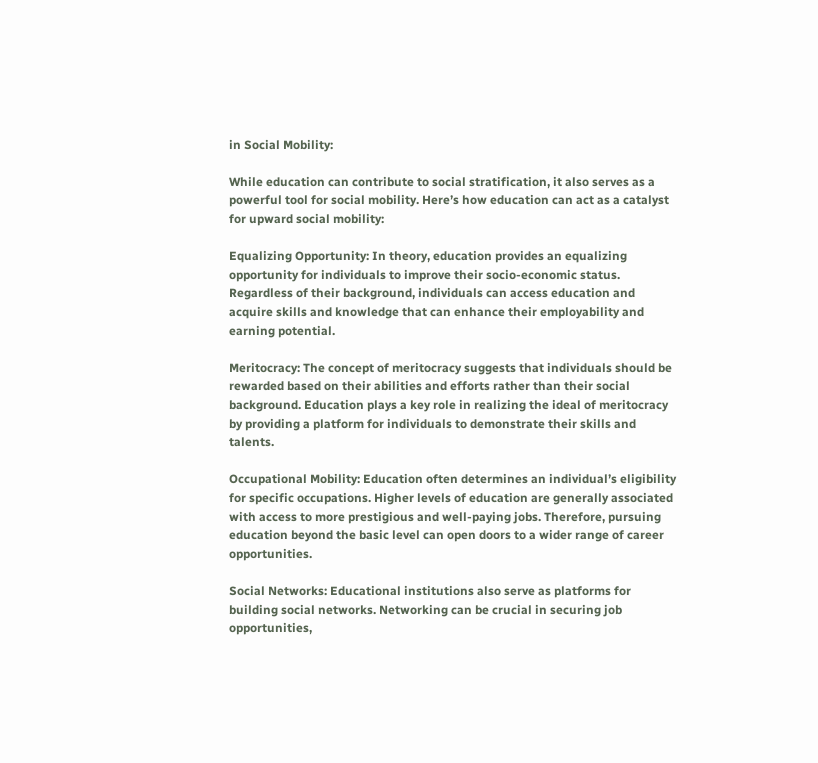in Social Mobility:

While education can contribute to social stratification, it also serves as a powerful tool for social mobility. Here’s how education can act as a catalyst for upward social mobility:

Equalizing Opportunity: In theory, education provides an equalizing opportunity for individuals to improve their socio-economic status. Regardless of their background, individuals can access education and acquire skills and knowledge that can enhance their employability and earning potential.

Meritocracy: The concept of meritocracy suggests that individuals should be rewarded based on their abilities and efforts rather than their social background. Education plays a key role in realizing the ideal of meritocracy by providing a platform for individuals to demonstrate their skills and talents.

Occupational Mobility: Education often determines an individual’s eligibility for specific occupations. Higher levels of education are generally associated with access to more prestigious and well-paying jobs. Therefore, pursuing education beyond the basic level can open doors to a wider range of career opportunities.

Social Networks: Educational institutions also serve as platforms for building social networks. Networking can be crucial in securing job opportunities,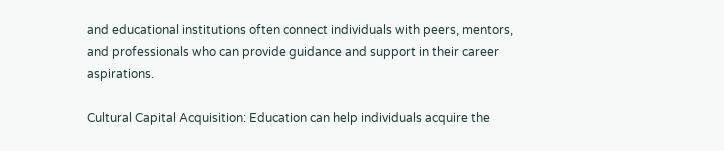and educational institutions often connect individuals with peers, mentors, and professionals who can provide guidance and support in their career aspirations.

Cultural Capital Acquisition: Education can help individuals acquire the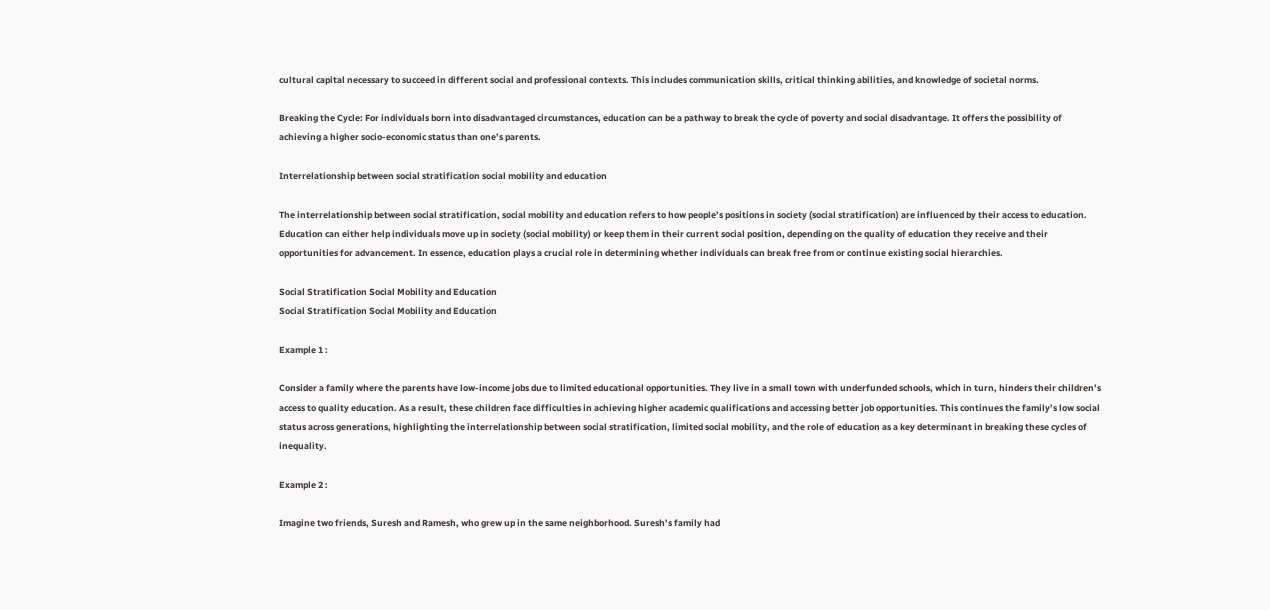cultural capital necessary to succeed in different social and professional contexts. This includes communication skills, critical thinking abilities, and knowledge of societal norms.

Breaking the Cycle: For individuals born into disadvantaged circumstances, education can be a pathway to break the cycle of poverty and social disadvantage. It offers the possibility of achieving a higher socio-economic status than one’s parents.

Interrelationship between social stratification social mobility and education

The interrelationship between social stratification, social mobility and education refers to how people’s positions in society (social stratification) are influenced by their access to education. Education can either help individuals move up in society (social mobility) or keep them in their current social position, depending on the quality of education they receive and their opportunities for advancement. In essence, education plays a crucial role in determining whether individuals can break free from or continue existing social hierarchies.

Social Stratification Social Mobility and Education
Social Stratification Social Mobility and Education

Example 1 :

Consider a family where the parents have low-income jobs due to limited educational opportunities. They live in a small town with underfunded schools, which in turn, hinders their children’s access to quality education. As a result, these children face difficulties in achieving higher academic qualifications and accessing better job opportunities. This continues the family’s low social status across generations, highlighting the interrelationship between social stratification, limited social mobility, and the role of education as a key determinant in breaking these cycles of inequality.

Example 2 :

Imagine two friends, Suresh and Ramesh, who grew up in the same neighborhood. Suresh’s family had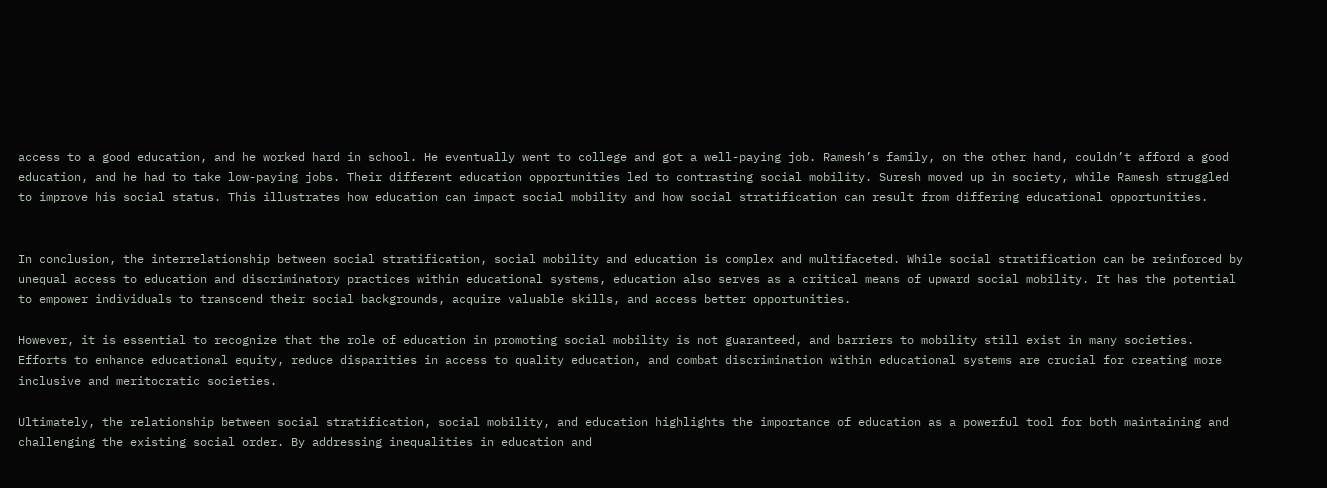access to a good education, and he worked hard in school. He eventually went to college and got a well-paying job. Ramesh’s family, on the other hand, couldn’t afford a good education, and he had to take low-paying jobs. Their different education opportunities led to contrasting social mobility. Suresh moved up in society, while Ramesh struggled to improve his social status. This illustrates how education can impact social mobility and how social stratification can result from differing educational opportunities.


In conclusion, the interrelationship between social stratification, social mobility and education is complex and multifaceted. While social stratification can be reinforced by unequal access to education and discriminatory practices within educational systems, education also serves as a critical means of upward social mobility. It has the potential to empower individuals to transcend their social backgrounds, acquire valuable skills, and access better opportunities.

However, it is essential to recognize that the role of education in promoting social mobility is not guaranteed, and barriers to mobility still exist in many societies. Efforts to enhance educational equity, reduce disparities in access to quality education, and combat discrimination within educational systems are crucial for creating more inclusive and meritocratic societies.

Ultimately, the relationship between social stratification, social mobility, and education highlights the importance of education as a powerful tool for both maintaining and challenging the existing social order. By addressing inequalities in education and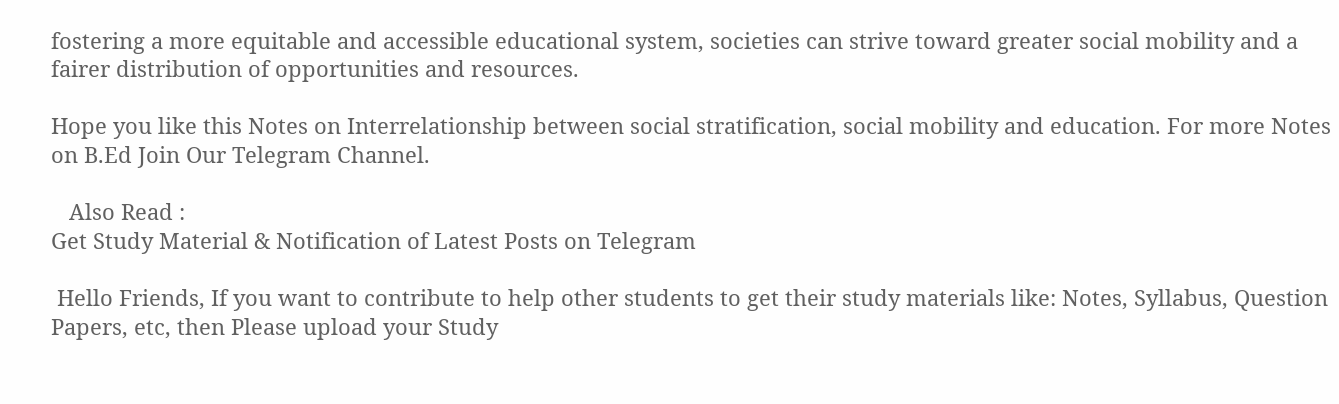fostering a more equitable and accessible educational system, societies can strive toward greater social mobility and a fairer distribution of opportunities and resources.

Hope you like this Notes on Interrelationship between social stratification, social mobility and education. For more Notes on B.Ed Join Our Telegram Channel.

   Also Read :
Get Study Material & Notification of Latest Posts on Telegram

 Hello Friends, If you want to contribute to help other students to get their study materials like: Notes, Syllabus, Question Papers, etc, then Please upload your Study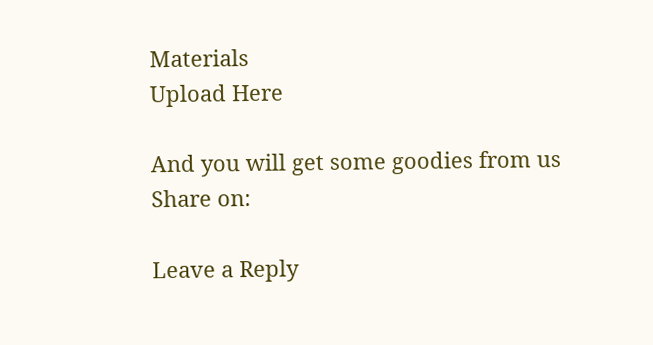Materials
Upload Here

And you will get some goodies from us
Share on:

Leave a Reply